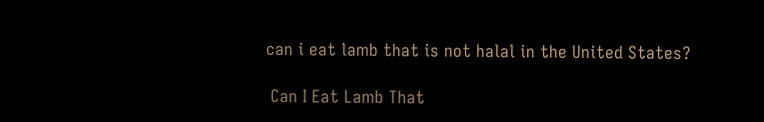can i eat lamb that is not halal in the United States?

 Can I Eat Lamb That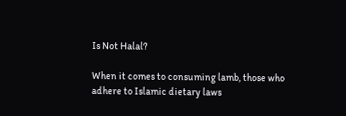Is Not Halal?

When it comes to consuming lamb, those who adhere to Islamic dietary laws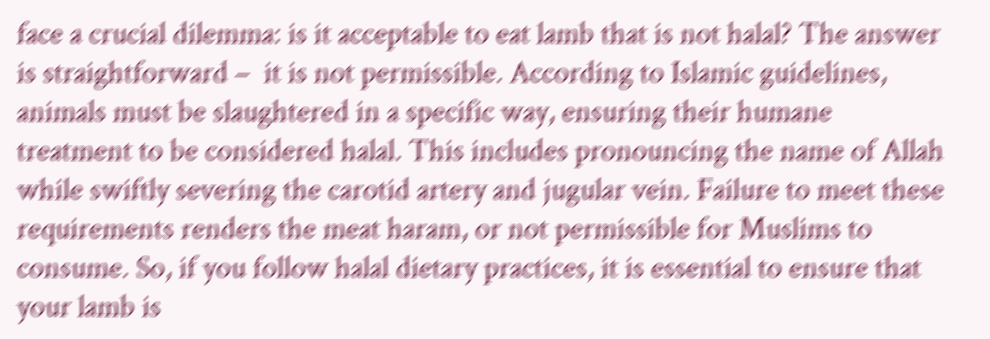face a crucial dilemma: is it acceptable to eat lamb that is not halal? The answer is straightforward –  it is not permissible. According to Islamic guidelines, animals must be slaughtered in a specific way, ensuring their humane treatment to be considered halal. This includes pronouncing the name of Allah while swiftly severing the carotid artery and jugular vein. Failure to meet these requirements renders the meat haram, or not permissible for Muslims to consume. So, if you follow halal dietary practices, it is essential to ensure that your lamb is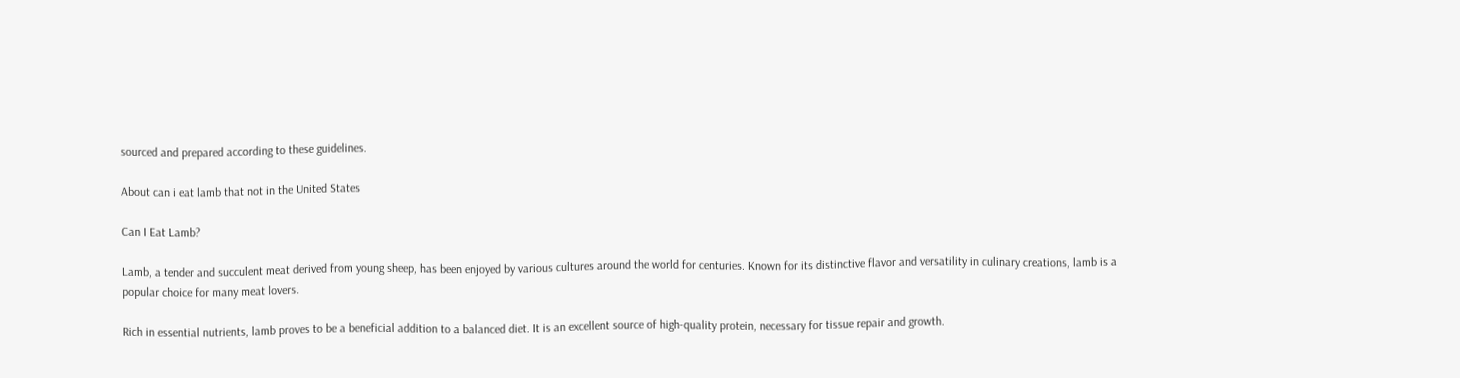sourced and prepared according to these guidelines.

About can i eat lamb that not in the United States

Can I Eat Lamb?

Lamb, a tender and succulent meat derived from young sheep, has been enjoyed by various cultures around the world for centuries. Known for its distinctive flavor and versatility in culinary creations, lamb is a popular choice for many meat lovers.

Rich in essential nutrients, lamb proves to be a beneficial addition to a balanced diet. It is an excellent source of high-quality protein, necessary for tissue repair and growth.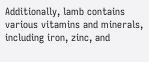Additionally, lamb contains various vitamins and minerals, including iron, zinc, and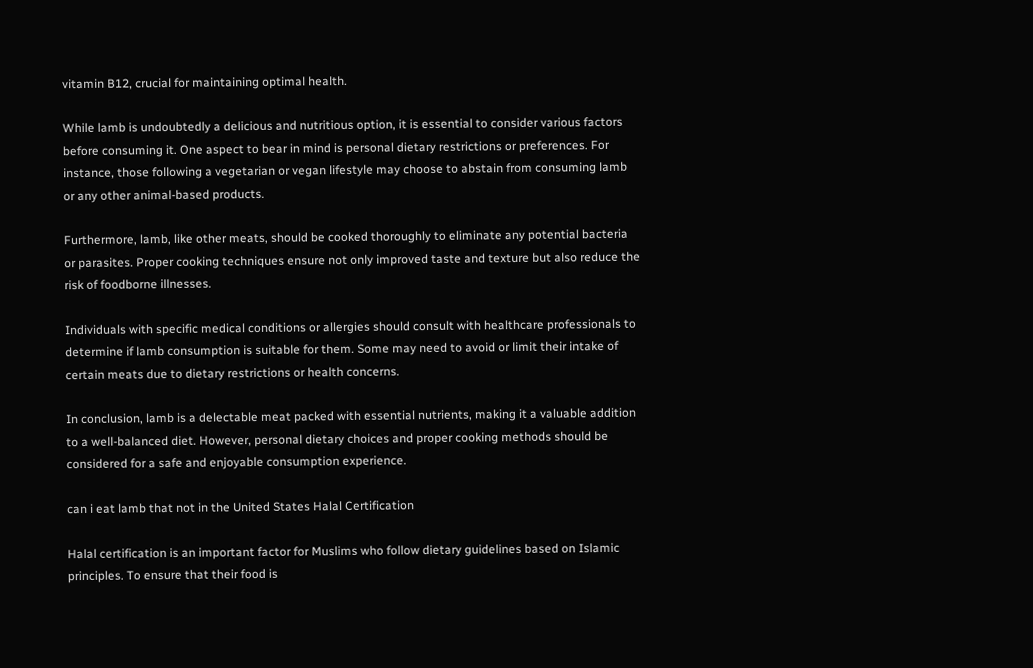vitamin B12, crucial for maintaining optimal health.

While lamb is undoubtedly a delicious and nutritious option, it is essential to consider various factors before consuming it. One aspect to bear in mind is personal dietary restrictions or preferences. For instance, those following a vegetarian or vegan lifestyle may choose to abstain from consuming lamb or any other animal-based products.

Furthermore, lamb, like other meats, should be cooked thoroughly to eliminate any potential bacteria or parasites. Proper cooking techniques ensure not only improved taste and texture but also reduce the risk of foodborne illnesses.

Individuals with specific medical conditions or allergies should consult with healthcare professionals to determine if lamb consumption is suitable for them. Some may need to avoid or limit their intake of certain meats due to dietary restrictions or health concerns.

In conclusion, lamb is a delectable meat packed with essential nutrients, making it a valuable addition to a well-balanced diet. However, personal dietary choices and proper cooking methods should be considered for a safe and enjoyable consumption experience.

can i eat lamb that not in the United States Halal Certification

Halal certification is an important factor for Muslims who follow dietary guidelines based on Islamic principles. To ensure that their food is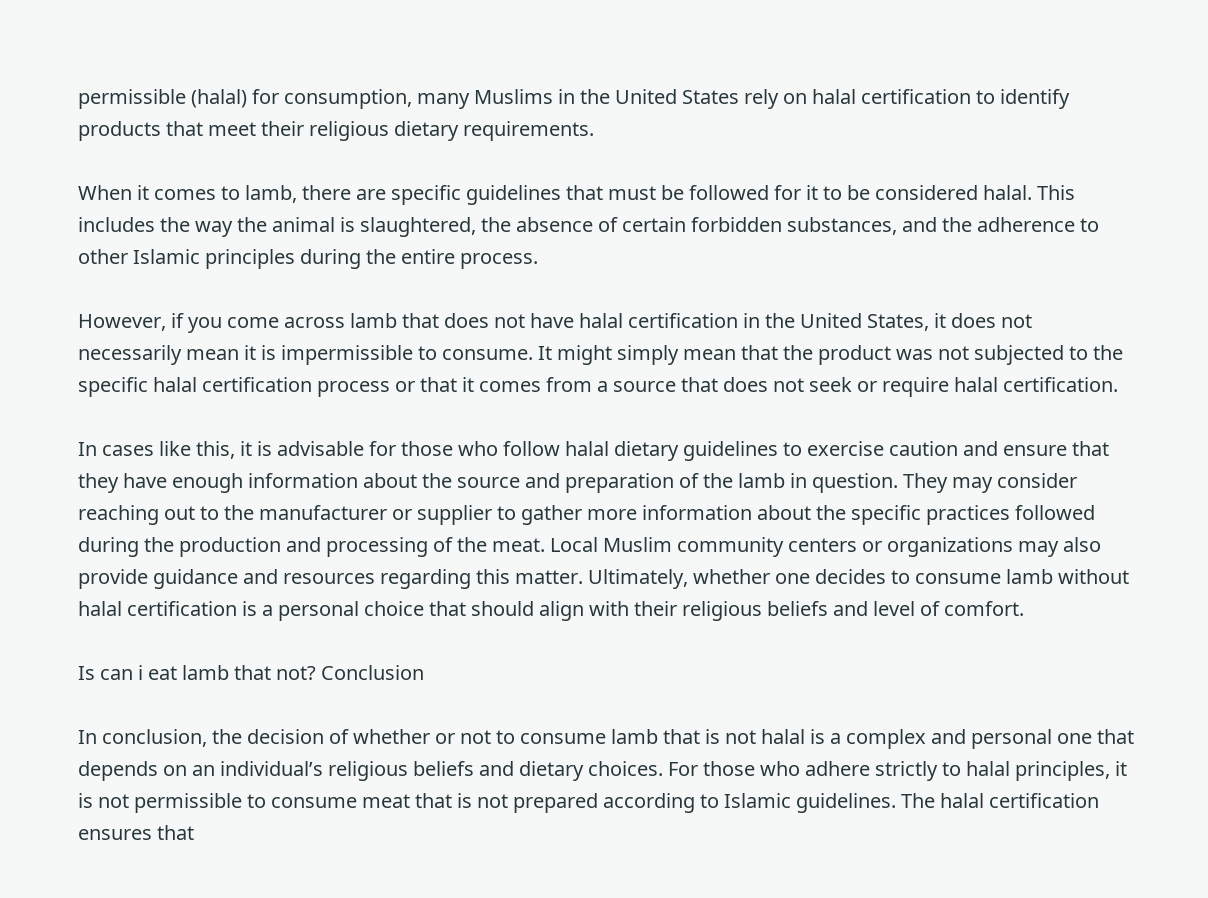permissible (halal) for consumption, many Muslims in the United States rely on halal certification to identify products that meet their religious dietary requirements.

When it comes to lamb, there are specific guidelines that must be followed for it to be considered halal. This includes the way the animal is slaughtered, the absence of certain forbidden substances, and the adherence to other Islamic principles during the entire process.

However, if you come across lamb that does not have halal certification in the United States, it does not necessarily mean it is impermissible to consume. It might simply mean that the product was not subjected to the specific halal certification process or that it comes from a source that does not seek or require halal certification.

In cases like this, it is advisable for those who follow halal dietary guidelines to exercise caution and ensure that they have enough information about the source and preparation of the lamb in question. They may consider reaching out to the manufacturer or supplier to gather more information about the specific practices followed during the production and processing of the meat. Local Muslim community centers or organizations may also provide guidance and resources regarding this matter. Ultimately, whether one decides to consume lamb without halal certification is a personal choice that should align with their religious beliefs and level of comfort.

Is can i eat lamb that not? Conclusion

In conclusion, the decision of whether or not to consume lamb that is not halal is a complex and personal one that depends on an individual’s religious beliefs and dietary choices. For those who adhere strictly to halal principles, it is not permissible to consume meat that is not prepared according to Islamic guidelines. The halal certification ensures that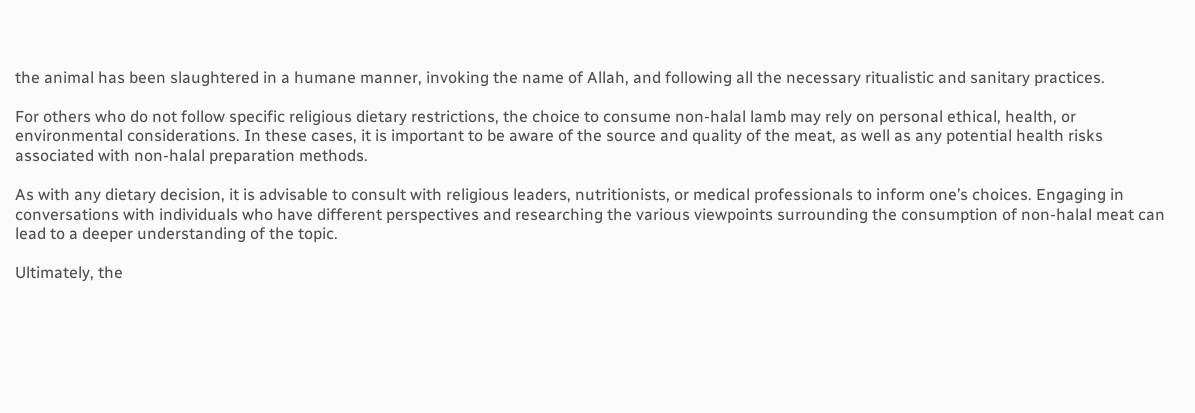the animal has been slaughtered in a humane manner, invoking the name of Allah, and following all the necessary ritualistic and sanitary practices.

For others who do not follow specific religious dietary restrictions, the choice to consume non-halal lamb may rely on personal ethical, health, or environmental considerations. In these cases, it is important to be aware of the source and quality of the meat, as well as any potential health risks associated with non-halal preparation methods.

As with any dietary decision, it is advisable to consult with religious leaders, nutritionists, or medical professionals to inform one’s choices. Engaging in conversations with individuals who have different perspectives and researching the various viewpoints surrounding the consumption of non-halal meat can lead to a deeper understanding of the topic.

Ultimately, the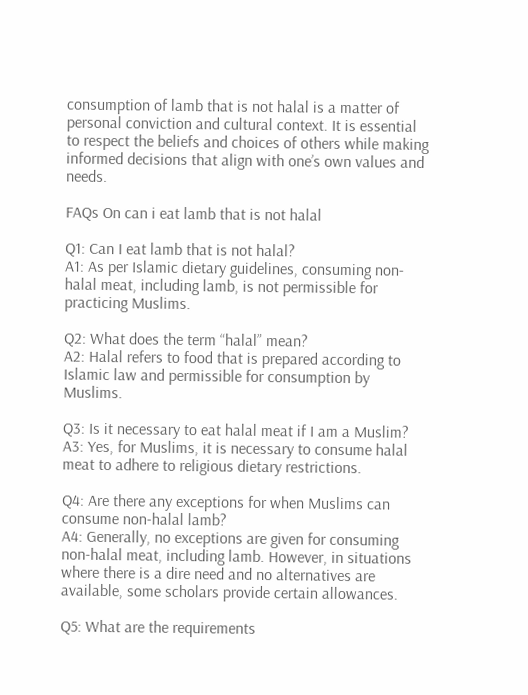consumption of lamb that is not halal is a matter of personal conviction and cultural context. It is essential to respect the beliefs and choices of others while making informed decisions that align with one’s own values and needs.

FAQs On can i eat lamb that is not halal

Q1: Can I eat lamb that is not halal?
A1: As per Islamic dietary guidelines, consuming non-halal meat, including lamb, is not permissible for practicing Muslims.

Q2: What does the term “halal” mean?
A2: Halal refers to food that is prepared according to Islamic law and permissible for consumption by Muslims.

Q3: Is it necessary to eat halal meat if I am a Muslim?
A3: Yes, for Muslims, it is necessary to consume halal meat to adhere to religious dietary restrictions.

Q4: Are there any exceptions for when Muslims can consume non-halal lamb?
A4: Generally, no exceptions are given for consuming non-halal meat, including lamb. However, in situations where there is a dire need and no alternatives are available, some scholars provide certain allowances.

Q5: What are the requirements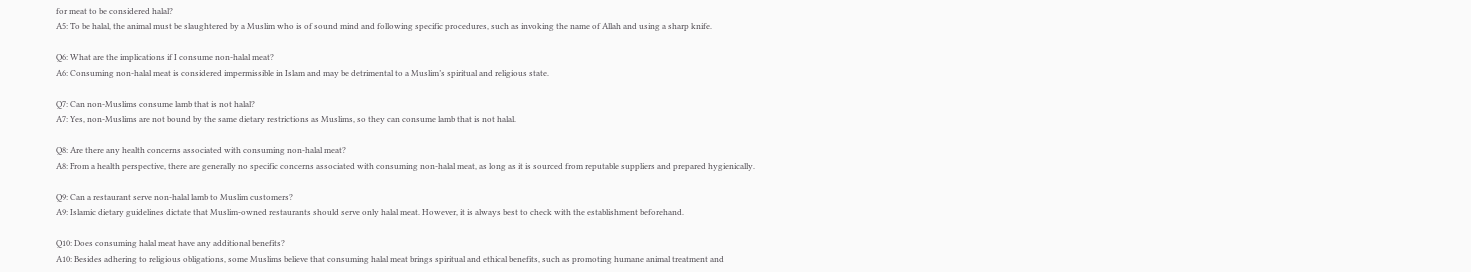for meat to be considered halal?
A5: To be halal, the animal must be slaughtered by a Muslim who is of sound mind and following specific procedures, such as invoking the name of Allah and using a sharp knife.

Q6: What are the implications if I consume non-halal meat?
A6: Consuming non-halal meat is considered impermissible in Islam and may be detrimental to a Muslim’s spiritual and religious state.

Q7: Can non-Muslims consume lamb that is not halal?
A7: Yes, non-Muslims are not bound by the same dietary restrictions as Muslims, so they can consume lamb that is not halal.

Q8: Are there any health concerns associated with consuming non-halal meat?
A8: From a health perspective, there are generally no specific concerns associated with consuming non-halal meat, as long as it is sourced from reputable suppliers and prepared hygienically.

Q9: Can a restaurant serve non-halal lamb to Muslim customers?
A9: Islamic dietary guidelines dictate that Muslim-owned restaurants should serve only halal meat. However, it is always best to check with the establishment beforehand.

Q10: Does consuming halal meat have any additional benefits?
A10: Besides adhering to religious obligations, some Muslims believe that consuming halal meat brings spiritual and ethical benefits, such as promoting humane animal treatment and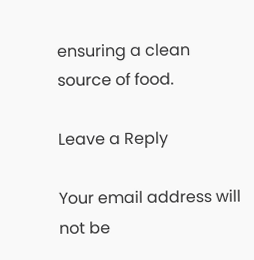ensuring a clean source of food.

Leave a Reply

Your email address will not be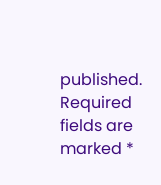published. Required fields are marked *